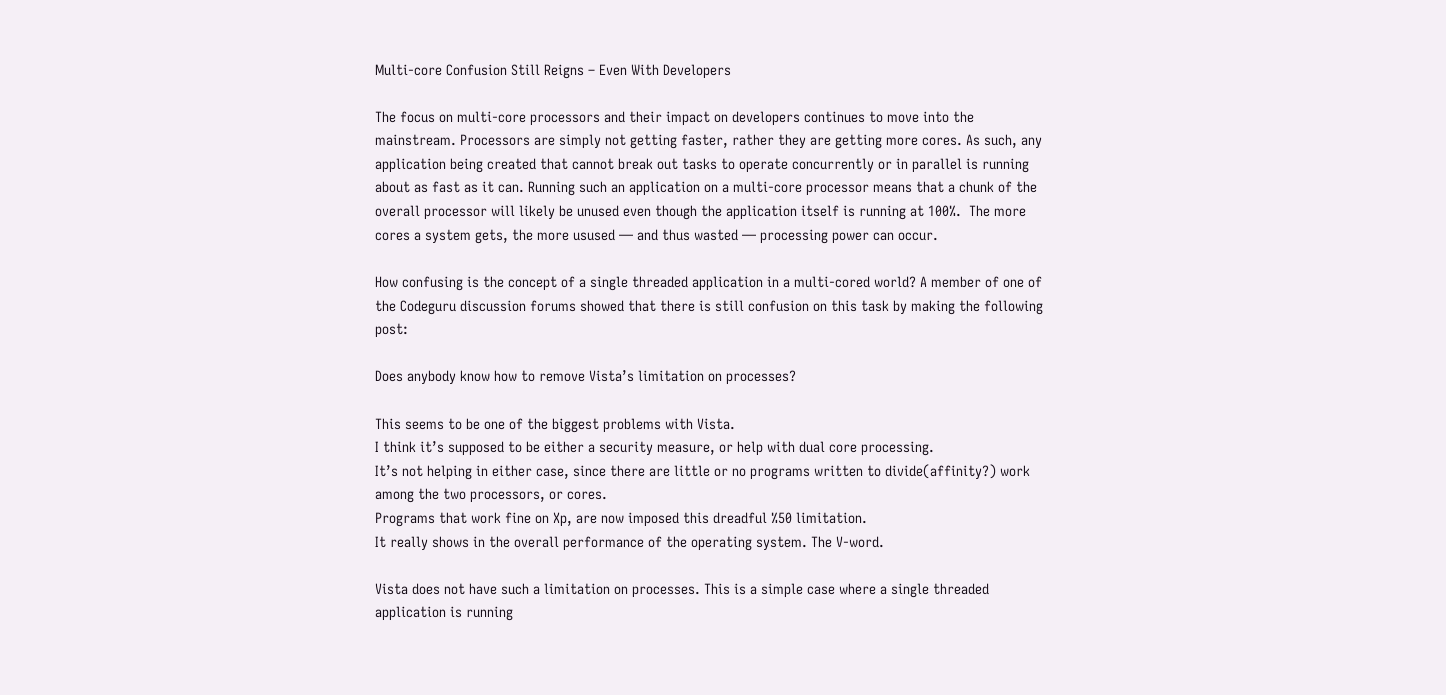Multi-core Confusion Still Reigns – Even With Developers

The focus on multi-core processors and their impact on developers continues to move into the mainstream. Processors are simply not getting faster, rather they are getting more cores. As such, any application being created that cannot break out tasks to operate concurrently or in parallel is running about as fast as it can. Running such an application on a multi-core processor means that a chunk of the overall processor will likely be unused even though the application itself is running at 100%.  The more cores a system gets, the more usused — and thus wasted — processing power can occur.

How confusing is the concept of a single threaded application in a multi-cored world? A member of one of the Codeguru discussion forums showed that there is still confusion on this task by making the following post:

Does anybody know how to remove Vista’s limitation on processes?

This seems to be one of the biggest problems with Vista.
I think it’s supposed to be either a security measure, or help with dual core processing.
It’s not helping in either case, since there are little or no programs written to divide(affinity?) work among the two processors, or cores.
Programs that work fine on Xp, are now imposed this dreadful %50 limitation.
It really shows in the overall performance of the operating system. The V-word.

Vista does not have such a limitation on processes. This is a simple case where a single threaded application is running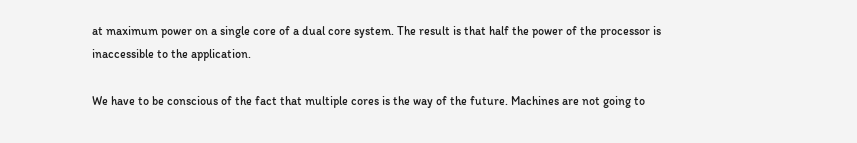at maximum power on a single core of a dual core system. The result is that half the power of the processor is inaccessible to the application.

We have to be conscious of the fact that multiple cores is the way of the future. Machines are not going to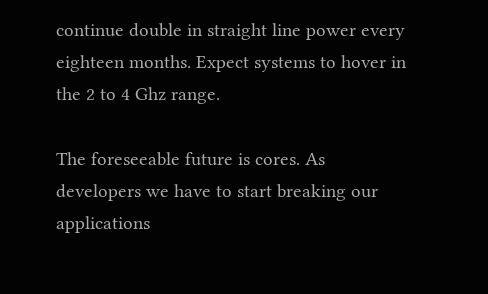continue double in straight line power every eighteen months. Expect systems to hover in the 2 to 4 Ghz range.

The foreseeable future is cores. As developers we have to start breaking our applications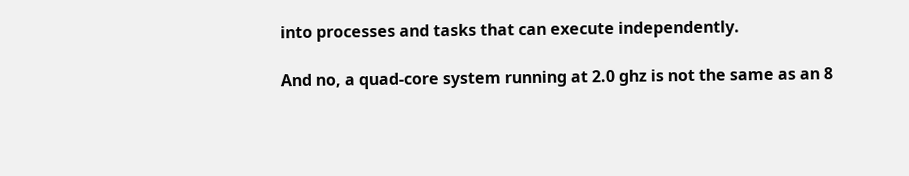into processes and tasks that can execute independently.

And no, a quad-core system running at 2.0 ghz is not the same as an 8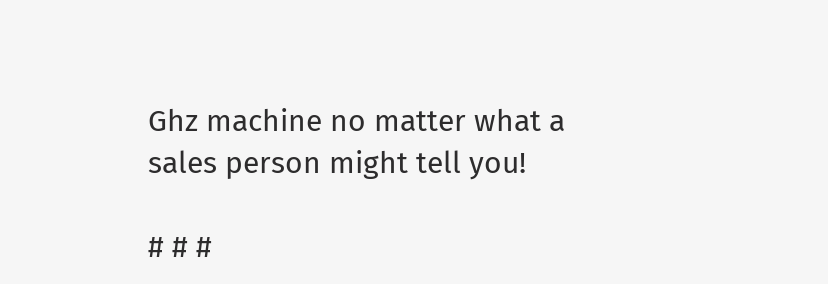Ghz machine no matter what a sales person might tell you!

# # #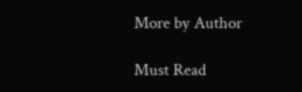More by Author

Must Read